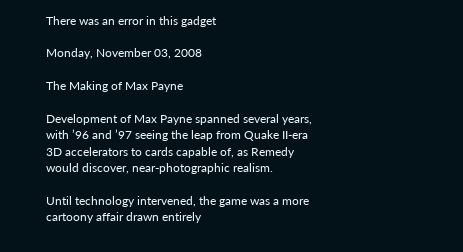There was an error in this gadget

Monday, November 03, 2008

The Making of Max Payne

Development of Max Payne spanned several years, with ’96 and ’97 seeing the leap from Quake II-era 3D accelerators to cards capable of, as Remedy would discover, near-photographic realism.

Until technology intervened, the game was a more cartoony affair drawn entirely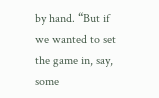by hand. “But if we wanted to set the game in, say, some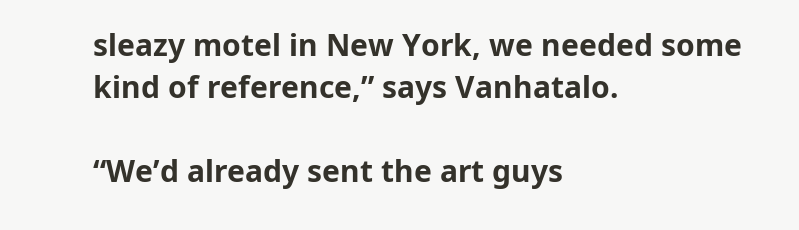sleazy motel in New York, we needed some kind of reference,” says Vanhatalo.

“We’d already sent the art guys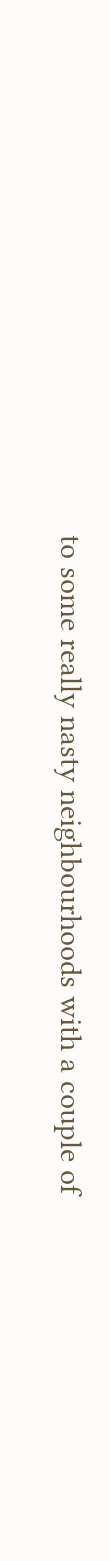to some really nasty neighbourhoods with a couple of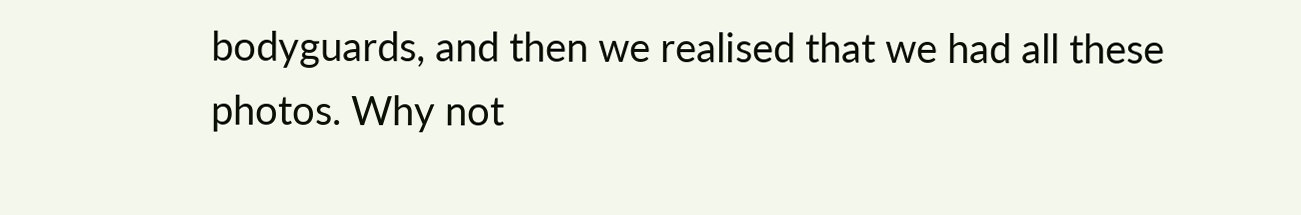bodyguards, and then we realised that we had all these photos. Why not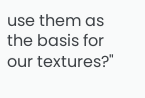use them as the basis for our textures?"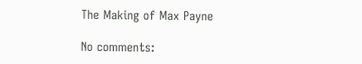The Making of Max Payne

No comments: